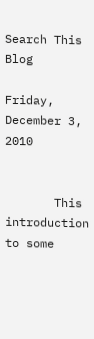Search This Blog

Friday, December 3, 2010


       This introduction to some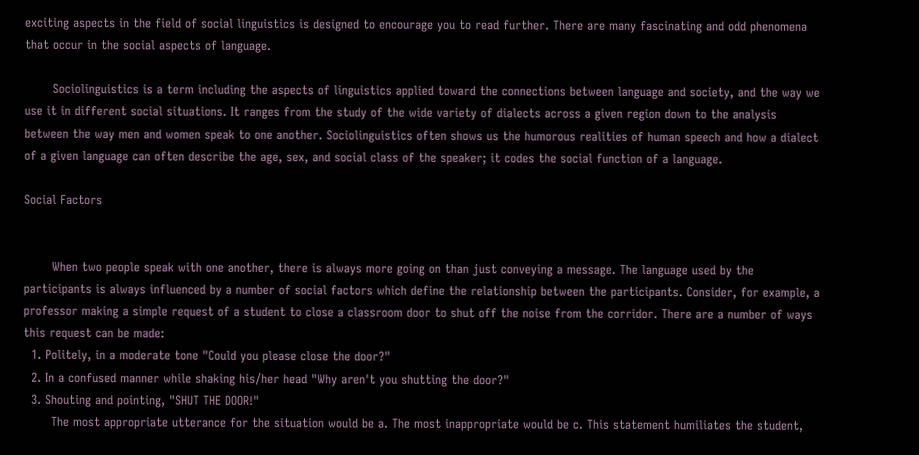exciting aspects in the field of social linguistics is designed to encourage you to read further. There are many fascinating and odd phenomena that occur in the social aspects of language.

       Sociolinguistics is a term including the aspects of linguistics applied toward the connections between language and society, and the way we use it in different social situations. It ranges from the study of the wide variety of dialects across a given region down to the analysis between the way men and women speak to one another. Sociolinguistics often shows us the humorous realities of human speech and how a dialect of a given language can often describe the age, sex, and social class of the speaker; it codes the social function of a language.

Social Factors


       When two people speak with one another, there is always more going on than just conveying a message. The language used by the participants is always influenced by a number of social factors which define the relationship between the participants. Consider, for example, a professor making a simple request of a student to close a classroom door to shut off the noise from the corridor. There are a number of ways this request can be made:
  1. Politely, in a moderate tone "Could you please close the door?"
  2. In a confused manner while shaking his/her head "Why aren't you shutting the door?"
  3. Shouting and pointing, "SHUT THE DOOR!"
       The most appropriate utterance for the situation would be a. The most inappropriate would be c. This statement humiliates the student,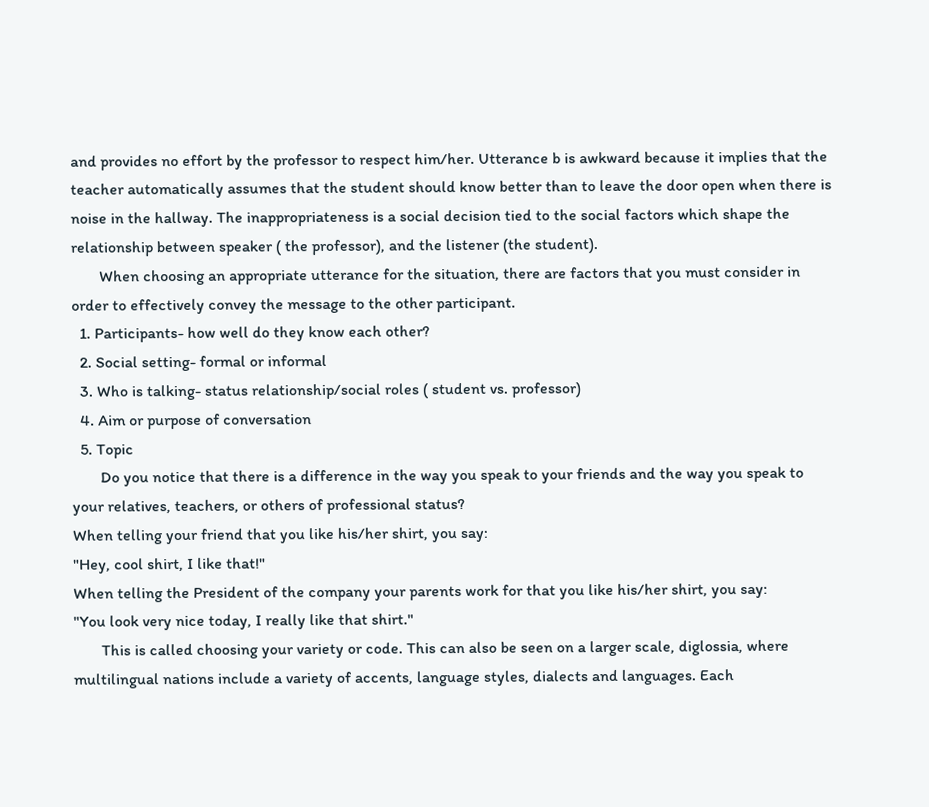and provides no effort by the professor to respect him/her. Utterance b is awkward because it implies that the teacher automatically assumes that the student should know better than to leave the door open when there is noise in the hallway. The inappropriateness is a social decision tied to the social factors which shape the relationship between speaker ( the professor), and the listener (the student).
       When choosing an appropriate utterance for the situation, there are factors that you must consider in order to effectively convey the message to the other participant.
  1. Participants- how well do they know each other?
  2. Social setting- formal or informal
  3. Who is talking- status relationship/social roles ( student vs. professor)
  4. Aim or purpose of conversation
  5. Topic
       Do you notice that there is a difference in the way you speak to your friends and the way you speak to your relatives, teachers, or others of professional status?
When telling your friend that you like his/her shirt, you say:
"Hey, cool shirt, I like that!"
When telling the President of the company your parents work for that you like his/her shirt, you say:
"You look very nice today, I really like that shirt."
       This is called choosing your variety or code. This can also be seen on a larger scale, diglossia, where multilingual nations include a variety of accents, language styles, dialects and languages. Each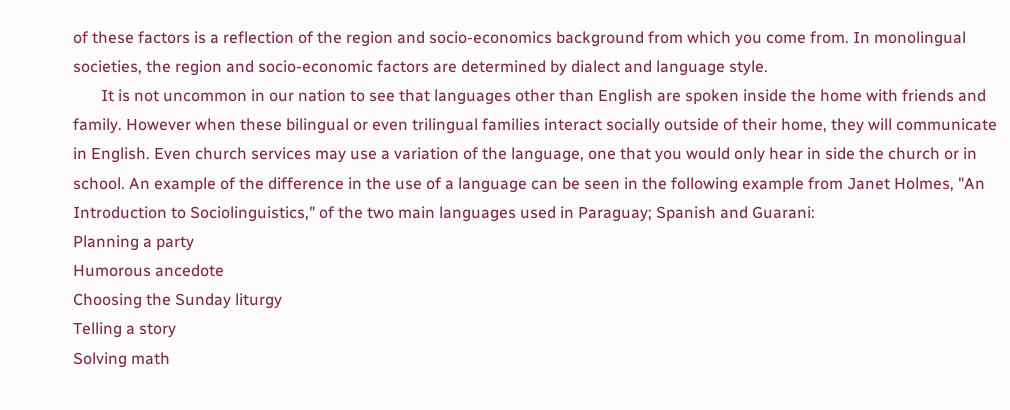of these factors is a reflection of the region and socio-economics background from which you come from. In monolingual societies, the region and socio-economic factors are determined by dialect and language style.
       It is not uncommon in our nation to see that languages other than English are spoken inside the home with friends and family. However when these bilingual or even trilingual families interact socially outside of their home, they will communicate in English. Even church services may use a variation of the language, one that you would only hear in side the church or in school. An example of the difference in the use of a language can be seen in the following example from Janet Holmes, "An Introduction to Sociolinguistics," of the two main languages used in Paraguay; Spanish and Guarani:
Planning a party
Humorous ancedote
Choosing the Sunday liturgy
Telling a story
Solving math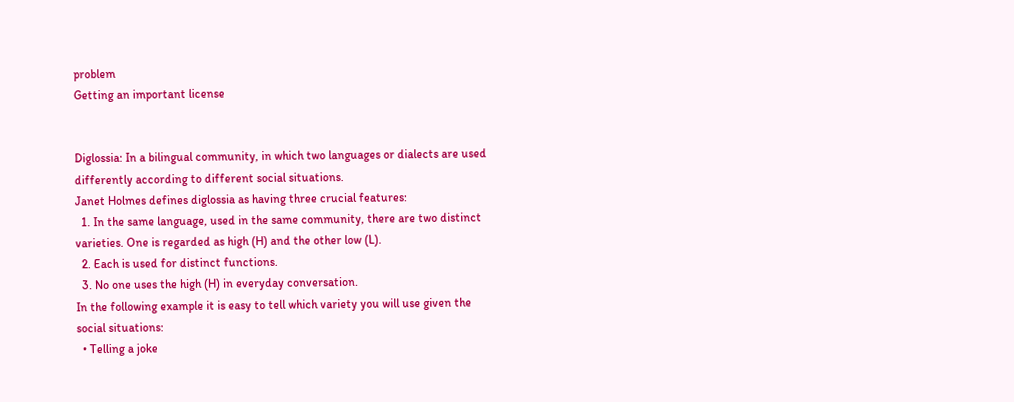problem
Getting an important license


Diglossia: In a bilingual community, in which two languages or dialects are used differently according to different social situations.
Janet Holmes defines diglossia as having three crucial features:
  1. In the same language, used in the same community, there are two distinct varieties. One is regarded as high (H) and the other low (L).
  2. Each is used for distinct functions.
  3. No one uses the high (H) in everyday conversation.
In the following example it is easy to tell which variety you will use given the social situations:
  • Telling a joke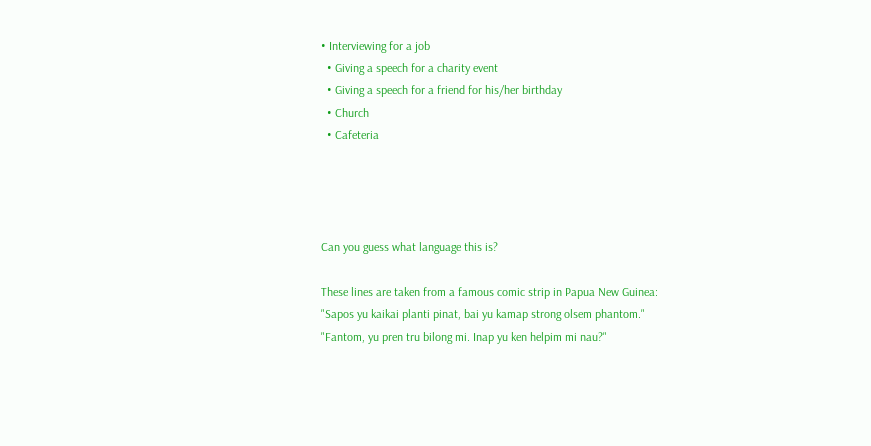• Interviewing for a job
  • Giving a speech for a charity event
  • Giving a speech for a friend for his/her birthday
  • Church
  • Cafeteria




Can you guess what language this is?

These lines are taken from a famous comic strip in Papua New Guinea:
"Sapos yu kaikai planti pinat, bai yu kamap strong olsem phantom."
"Fantom, yu pren tru bilong mi. Inap yu ken helpim mi nau?"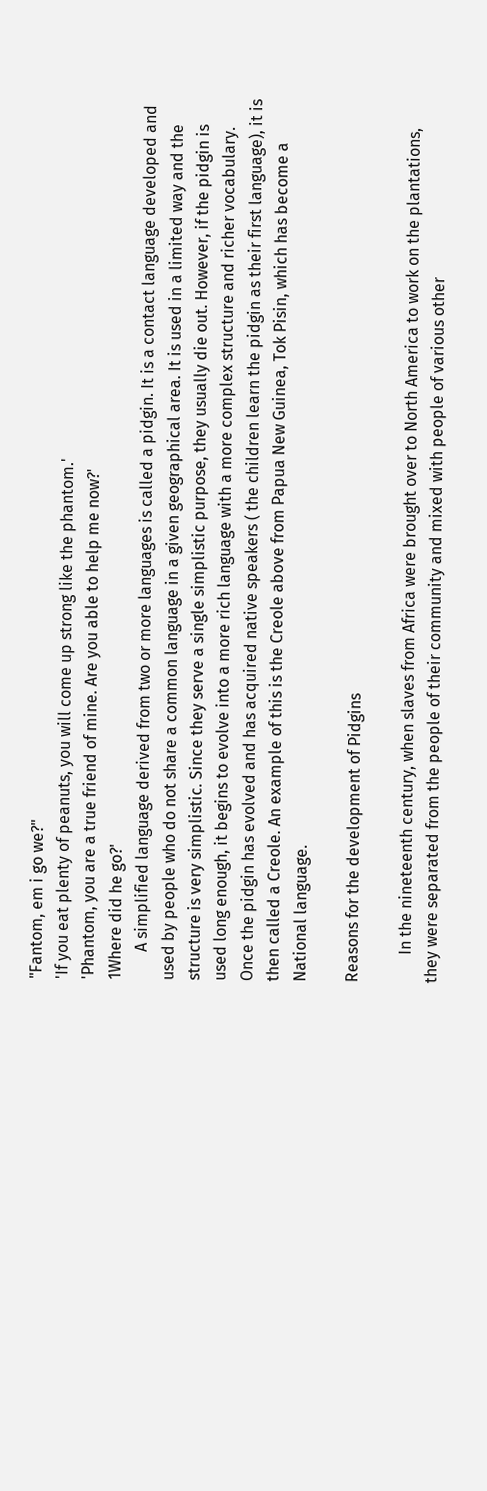"Fantom, em i go we?"
'If you eat plenty of peanuts, you will come up strong like the phantom.'
'Phantom, you are a true friend of mine. Are you able to help me now?'
1Where did he go?'
       A simplified language derived from two or more languages is called a pidgin. It is a contact language developed and used by people who do not share a common language in a given geographical area. It is used in a limited way and the structure is very simplistic. Since they serve a single simplistic purpose, they usually die out. However, if the pidgin is used long enough, it begins to evolve into a more rich language with a more complex structure and richer vocabulary. Once the pidgin has evolved and has acquired native speakers ( the children learn the pidgin as their first language), it is then called a Creole. An example of this is the Creole above from Papua New Guinea, Tok Pisin, which has become a National language.

Reasons for the development of Pidgins

       In the nineteenth century, when slaves from Africa were brought over to North America to work on the plantations, they were separated from the people of their community and mixed with people of various other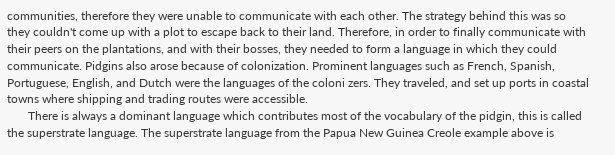communities, therefore they were unable to communicate with each other. The strategy behind this was so they couldn't come up with a plot to escape back to their land. Therefore, in order to finally communicate with their peers on the plantations, and with their bosses, they needed to form a language in which they could communicate. Pidgins also arose because of colonization. Prominent languages such as French, Spanish, Portuguese, English, and Dutch were the languages of the coloni zers. They traveled, and set up ports in coastal towns where shipping and trading routes were accessible.
       There is always a dominant language which contributes most of the vocabulary of the pidgin, this is called the superstrate language. The superstrate language from the Papua New Guinea Creole example above is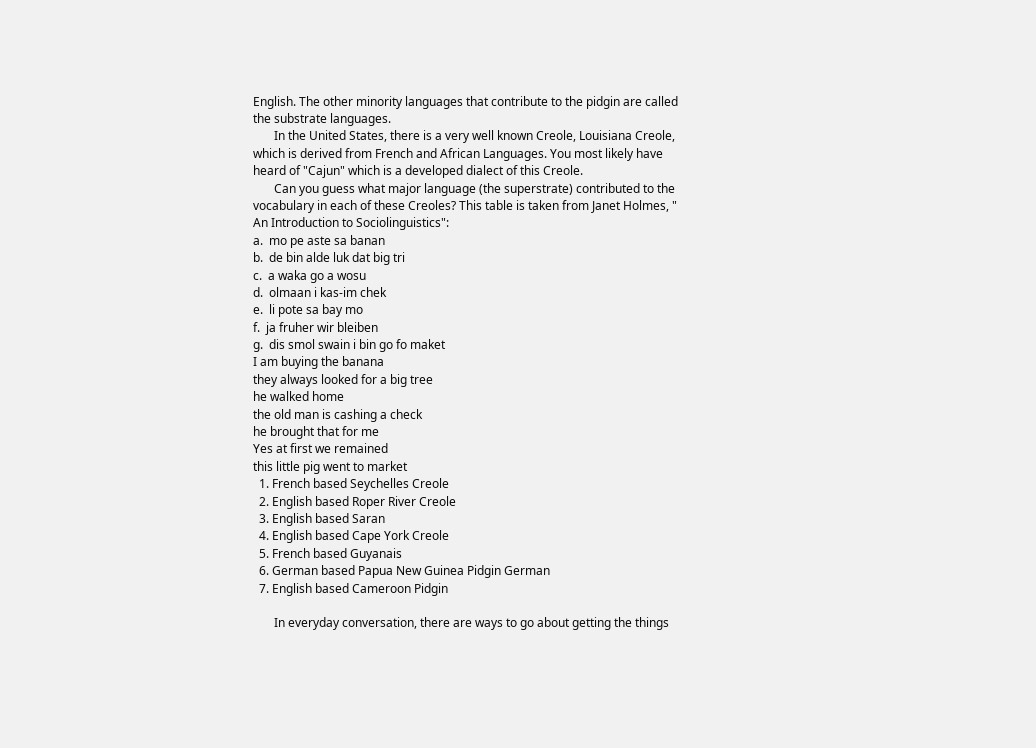English. The other minority languages that contribute to the pidgin are called the substrate languages.
       In the United States, there is a very well known Creole, Louisiana Creole, which is derived from French and African Languages. You most likely have heard of "Cajun" which is a developed dialect of this Creole.
       Can you guess what major language (the superstrate) contributed to the vocabulary in each of these Creoles? This table is taken from Janet Holmes, " An Introduction to Sociolinguistics":
a.  mo pe aste sa banan
b.  de bin alde luk dat big tri
c.  a waka go a wosu
d.  olmaan i kas-im chek
e.  li pote sa bay mo
f.  ja fruher wir bleiben
g.  dis smol swain i bin go fo maket
I am buying the banana
they always looked for a big tree
he walked home
the old man is cashing a check
he brought that for me
Yes at first we remained
this little pig went to market
  1. French based Seychelles Creole
  2. English based Roper River Creole
  3. English based Saran
  4. English based Cape York Creole
  5. French based Guyanais
  6. German based Papua New Guinea Pidgin German
  7. English based Cameroon Pidgin

       In everyday conversation, there are ways to go about getting the things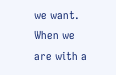we want. When we are with a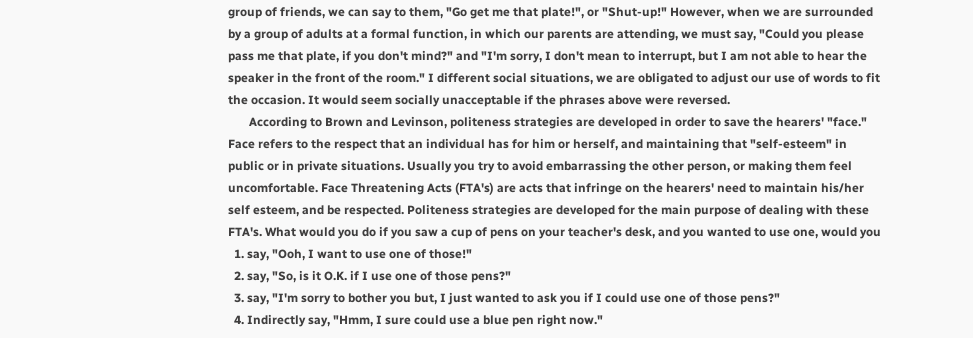group of friends, we can say to them, "Go get me that plate!", or "Shut-up!" However, when we are surrounded by a group of adults at a formal function, in which our parents are attending, we must say, "Could you please pass me that plate, if you don't mind?" and "I'm sorry, I don't mean to interrupt, but I am not able to hear the speaker in the front of the room." I different social situations, we are obligated to adjust our use of words to fit the occasion. It would seem socially unacceptable if the phrases above were reversed.
       According to Brown and Levinson, politeness strategies are developed in order to save the hearers' "face." Face refers to the respect that an individual has for him or herself, and maintaining that "self-esteem" in public or in private situations. Usually you try to avoid embarrassing the other person, or making them feel uncomfortable. Face Threatening Acts (FTA's) are acts that infringe on the hearers' need to maintain his/her self esteem, and be respected. Politeness strategies are developed for the main purpose of dealing with these FTA's. What would you do if you saw a cup of pens on your teacher's desk, and you wanted to use one, would you
  1. say, "Ooh, I want to use one of those!"
  2. say, "So, is it O.K. if I use one of those pens?"
  3. say, "I'm sorry to bother you but, I just wanted to ask you if I could use one of those pens?"
  4. Indirectly say, "Hmm, I sure could use a blue pen right now."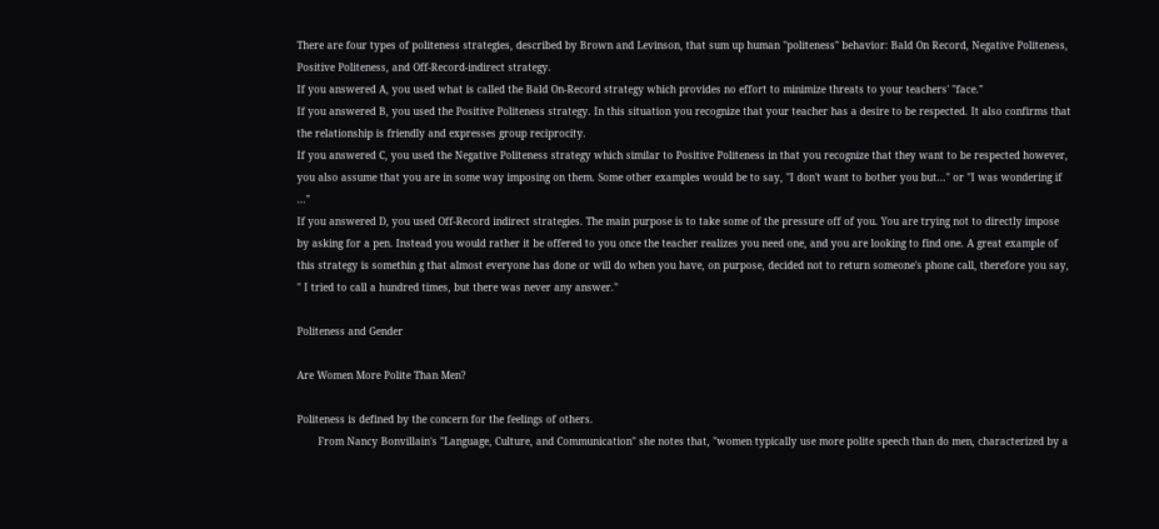There are four types of politeness strategies, described by Brown and Levinson, that sum up human "politeness" behavior: Bald On Record, Negative Politeness, Positive Politeness, and Off-Record-indirect strategy.
If you answered A, you used what is called the Bald On-Record strategy which provides no effort to minimize threats to your teachers' "face."
If you answered B, you used the Positive Politeness strategy. In this situation you recognize that your teacher has a desire to be respected. It also confirms that the relationship is friendly and expresses group reciprocity.
If you answered C, you used the Negative Politeness strategy which similar to Positive Politeness in that you recognize that they want to be respected however, you also assume that you are in some way imposing on them. Some other examples would be to say, "I don't want to bother you but..." or "I was wondering if ..."
If you answered D, you used Off-Record indirect strategies. The main purpose is to take some of the pressure off of you. You are trying not to directly impose by asking for a pen. Instead you would rather it be offered to you once the teacher realizes you need one, and you are looking to find one. A great example of this strategy is somethin g that almost everyone has done or will do when you have, on purpose, decided not to return someone's phone call, therefore you say, " I tried to call a hundred times, but there was never any answer."

Politeness and Gender

Are Women More Polite Than Men?

Politeness is defined by the concern for the feelings of others.
       From Nancy Bonvillain's "Language, Culture, and Communication" she notes that, "women typically use more polite speech than do men, characterized by a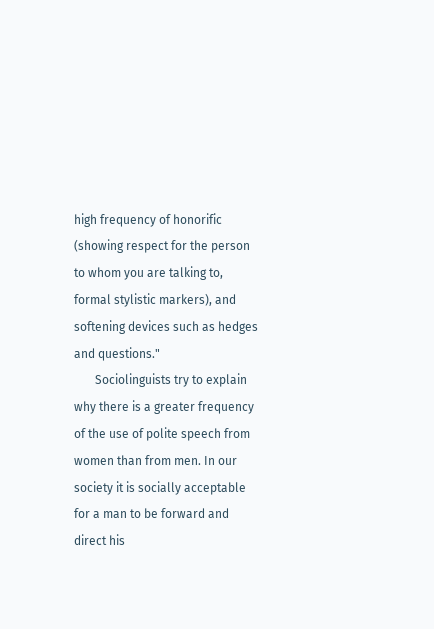high frequency of honorific (showing respect for the person to whom you are talking to, formal stylistic markers), and softening devices such as hedges and questions."
       Sociolinguists try to explain why there is a greater frequency of the use of polite speech from women than from men. In our society it is socially acceptable for a man to be forward and direct his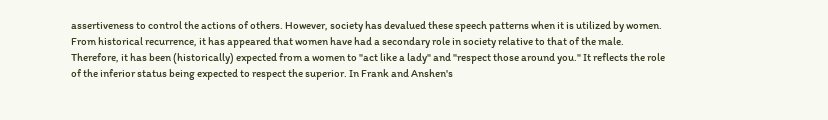assertiveness to control the actions of others. However, society has devalued these speech patterns when it is utilized by women. From historical recurrence, it has appeared that women have had a secondary role in society relative to that of the male. Therefore, it has been (historically) expected from a women to "act like a lady" and "respect those around you." It reflects the role of the inferior status being expected to respect the superior. In Frank and Anshen's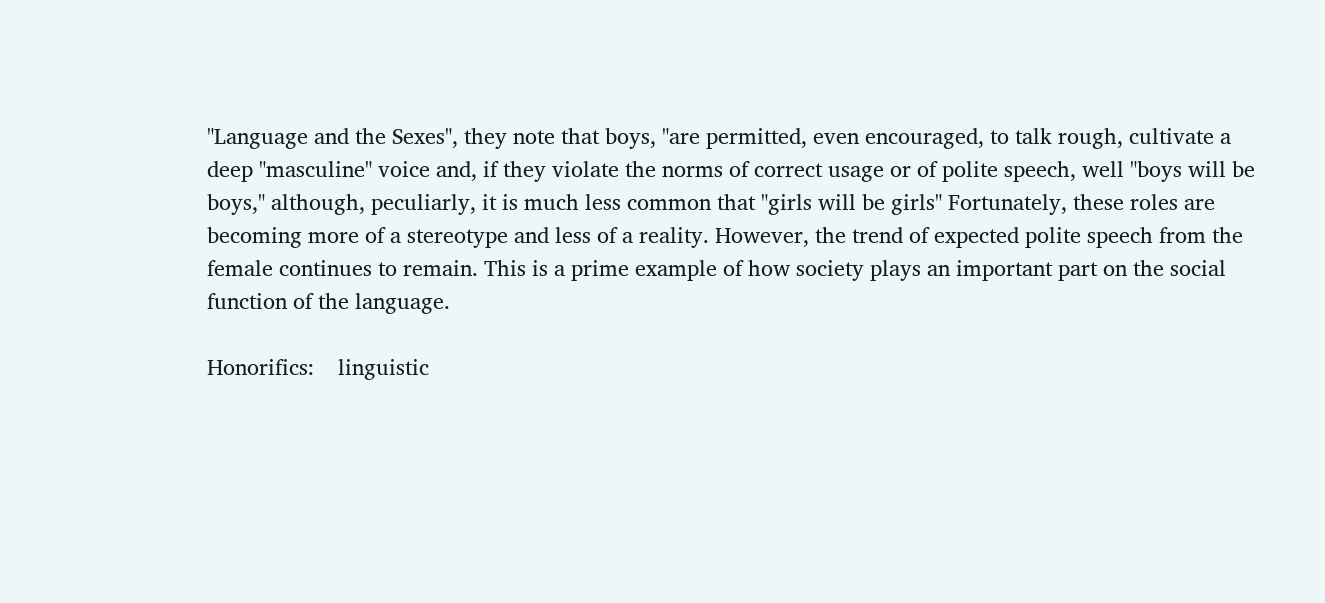"Language and the Sexes", they note that boys, "are permitted, even encouraged, to talk rough, cultivate a deep "masculine" voice and, if they violate the norms of correct usage or of polite speech, well "boys will be boys," although, peculiarly, it is much less common that "girls will be girls" Fortunately, these roles are becoming more of a stereotype and less of a reality. However, the trend of expected polite speech from the female continues to remain. This is a prime example of how society plays an important part on the social function of the language.

Honorifics:    linguistic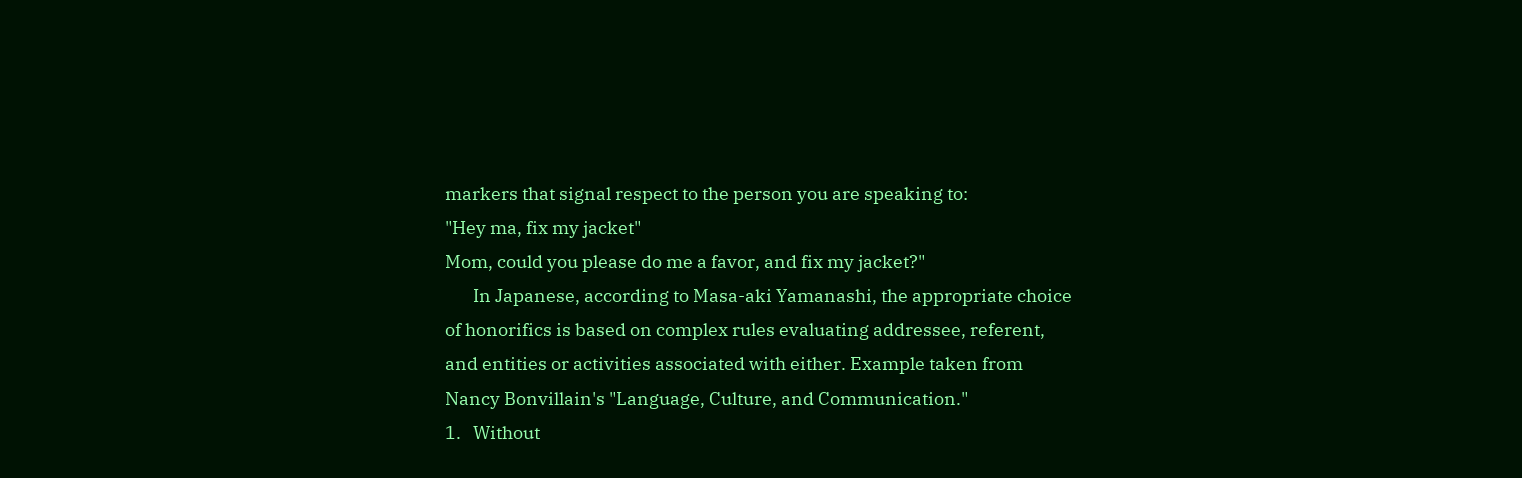markers that signal respect to the person you are speaking to:
"Hey ma, fix my jacket"
Mom, could you please do me a favor, and fix my jacket?"
       In Japanese, according to Masa-aki Yamanashi, the appropriate choice of honorifics is based on complex rules evaluating addressee, referent, and entities or activities associated with either. Example taken from Nancy Bonvillain's "Language, Culture, and Communication."
1.   Without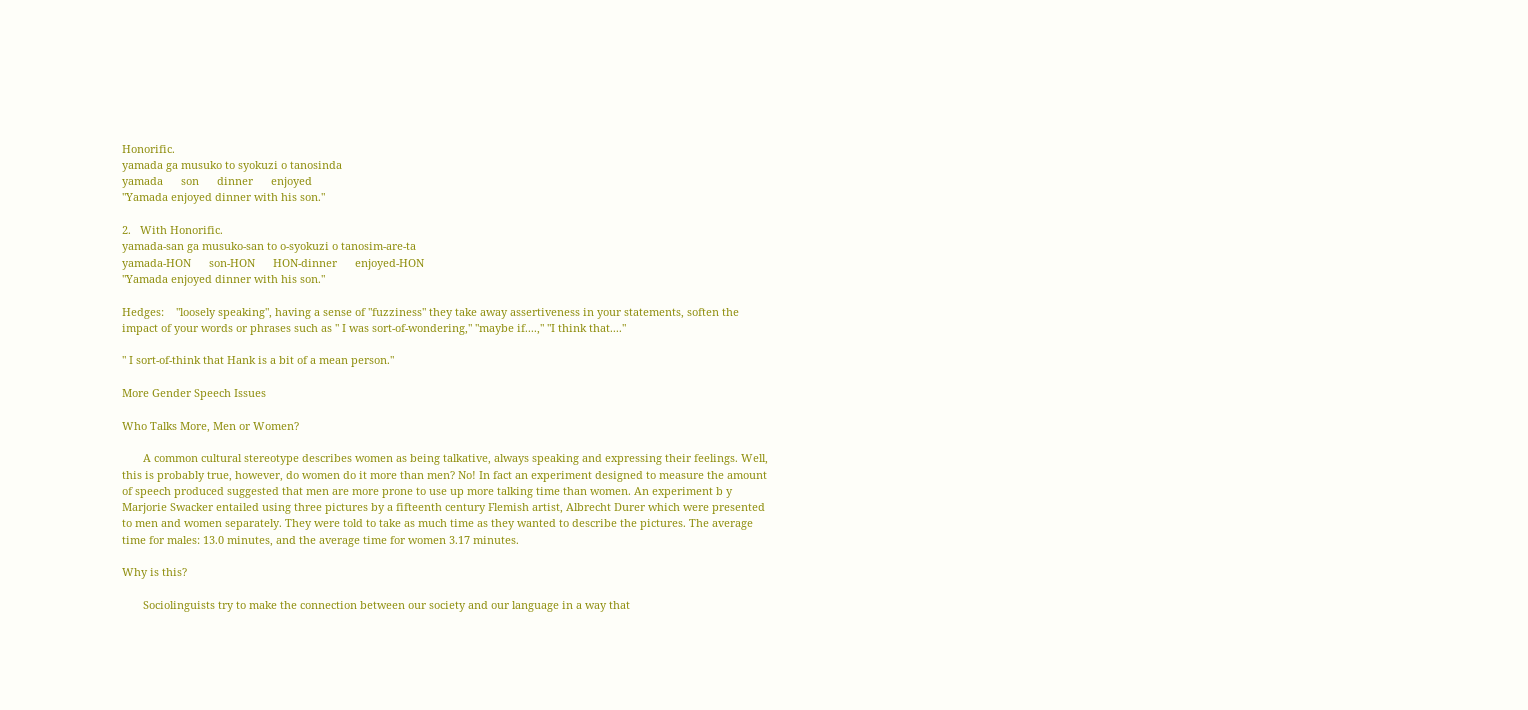Honorific.
yamada ga musuko to syokuzi o tanosinda
yamada      son      dinner      enjoyed
"Yamada enjoyed dinner with his son."

2.   With Honorific.
yamada-san ga musuko-san to o-syokuzi o tanosim-are-ta
yamada-HON      son-HON      HON-dinner      enjoyed-HON
"Yamada enjoyed dinner with his son."

Hedges:    "loosely speaking", having a sense of "fuzziness" they take away assertiveness in your statements, soften the impact of your words or phrases such as " I was sort-of-wondering," "maybe if....," "I think that...."

" I sort-of-think that Hank is a bit of a mean person."

More Gender Speech Issues

Who Talks More, Men or Women?

       A common cultural stereotype describes women as being talkative, always speaking and expressing their feelings. Well, this is probably true, however, do women do it more than men? No! In fact an experiment designed to measure the amount of speech produced suggested that men are more prone to use up more talking time than women. An experiment b y Marjorie Swacker entailed using three pictures by a fifteenth century Flemish artist, Albrecht Durer which were presented to men and women separately. They were told to take as much time as they wanted to describe the pictures. The average time for males: 13.0 minutes, and the average time for women 3.17 minutes.

Why is this?

       Sociolinguists try to make the connection between our society and our language in a way that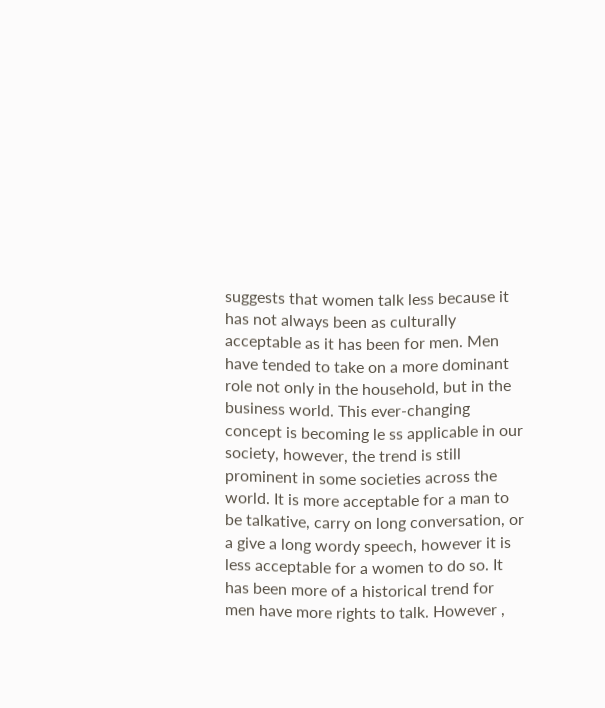suggests that women talk less because it has not always been as culturally acceptable as it has been for men. Men have tended to take on a more dominant role not only in the household, but in the business world. This ever-changing concept is becoming le ss applicable in our society, however, the trend is still prominent in some societies across the world. It is more acceptable for a man to be talkative, carry on long conversation, or a give a long wordy speech, however it is less acceptable for a women to do so. It has been more of a historical trend for men have more rights to talk. However ,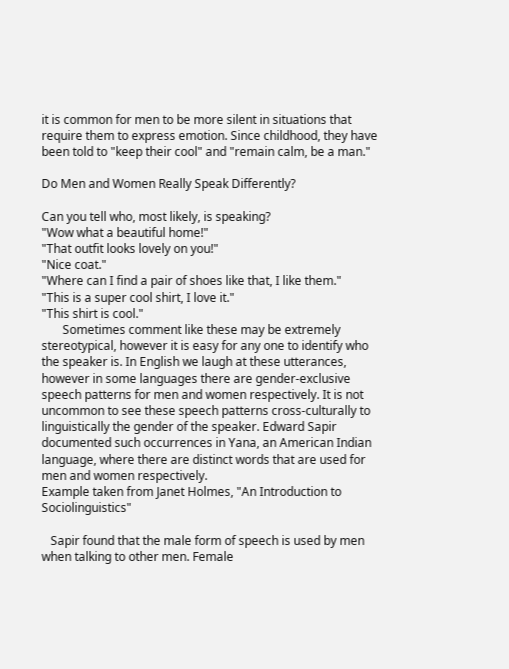it is common for men to be more silent in situations that require them to express emotion. Since childhood, they have been told to "keep their cool" and "remain calm, be a man."

Do Men and Women Really Speak Differently?

Can you tell who, most likely, is speaking?
"Wow what a beautiful home!"
"That outfit looks lovely on you!"
"Nice coat."
"Where can I find a pair of shoes like that, I like them."
"This is a super cool shirt, I love it."
"This shirt is cool."
       Sometimes comment like these may be extremely stereotypical, however it is easy for any one to identify who the speaker is. In English we laugh at these utterances, however in some languages there are gender-exclusive speech patterns for men and women respectively. It is not uncommon to see these speech patterns cross-culturally to linguistically the gender of the speaker. Edward Sapir documented such occurrences in Yana, an American Indian language, where there are distinct words that are used for men and women respectively.
Example taken from Janet Holmes, "An Introduction to Sociolinguistics"

   Sapir found that the male form of speech is used by men when talking to other men. Female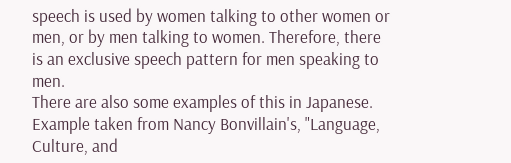speech is used by women talking to other women or men, or by men talking to women. Therefore, there is an exclusive speech pattern for men speaking to men.
There are also some examples of this in Japanese.
Example taken from Nancy Bonvillain's, "Language, Culture, and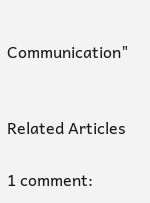Communication"


Related Articles

1 comment: